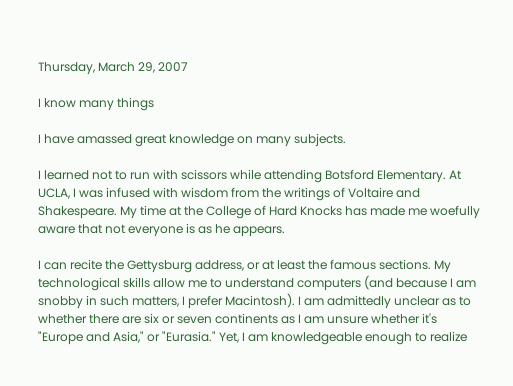Thursday, March 29, 2007

I know many things

I have amassed great knowledge on many subjects.

I learned not to run with scissors while attending Botsford Elementary. At UCLA, I was infused with wisdom from the writings of Voltaire and Shakespeare. My time at the College of Hard Knocks has made me woefully aware that not everyone is as he appears.

I can recite the Gettysburg address, or at least the famous sections. My technological skills allow me to understand computers (and because I am snobby in such matters, I prefer Macintosh). I am admittedly unclear as to whether there are six or seven continents as I am unsure whether it's "Europe and Asia," or "Eurasia." Yet, I am knowledgeable enough to realize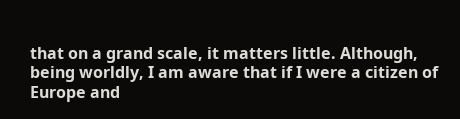that on a grand scale, it matters little. Although, being worldly, I am aware that if I were a citizen of Europe and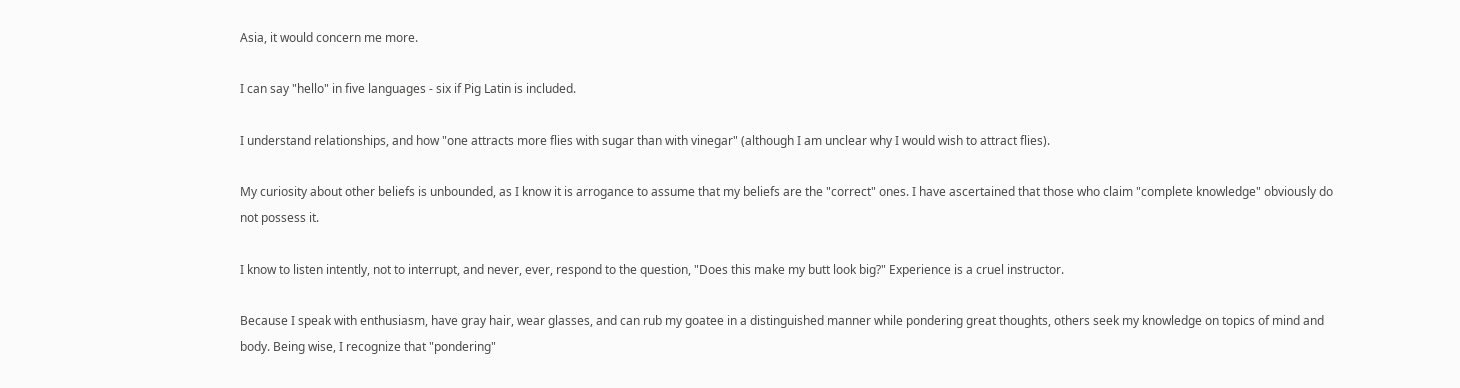Asia, it would concern me more.

I can say "hello" in five languages - six if Pig Latin is included.

I understand relationships, and how "one attracts more flies with sugar than with vinegar" (although I am unclear why I would wish to attract flies).

My curiosity about other beliefs is unbounded, as I know it is arrogance to assume that my beliefs are the "correct" ones. I have ascertained that those who claim "complete knowledge" obviously do not possess it.

I know to listen intently, not to interrupt, and never, ever, respond to the question, "Does this make my butt look big?" Experience is a cruel instructor.

Because I speak with enthusiasm, have gray hair, wear glasses, and can rub my goatee in a distinguished manner while pondering great thoughts, others seek my knowledge on topics of mind and body. Being wise, I recognize that "pondering"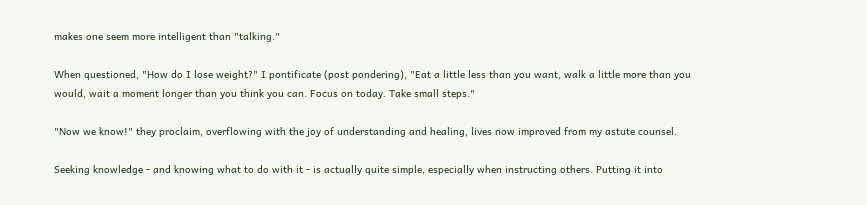makes one seem more intelligent than "talking."

When questioned, "How do I lose weight?" I pontificate (post pondering), "Eat a little less than you want, walk a little more than you would, wait a moment longer than you think you can. Focus on today. Take small steps."

"Now we know!" they proclaim, overflowing with the joy of understanding and healing, lives now improved from my astute counsel.

Seeking knowledge - and knowing what to do with it - is actually quite simple, especially when instructing others. Putting it into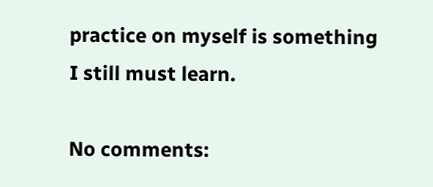practice on myself is something I still must learn.

No comments: